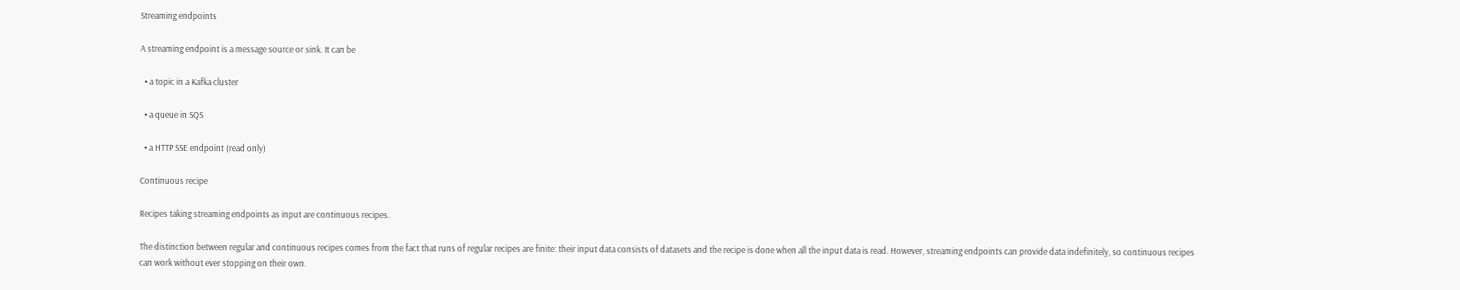Streaming endpoints

A streaming endpoint is a message source or sink. It can be

  • a topic in a Kafka cluster

  • a queue in SQS

  • a HTTP SSE endpoint (read only)

Continuous recipe

Recipes taking streaming endpoints as input are continuous recipes.

The distinction between regular and continuous recipes comes from the fact that runs of regular recipes are finite: their input data consists of datasets and the recipe is done when all the input data is read. However, streaming endpoints can provide data indefinitely, so continuous recipes can work without ever stopping on their own.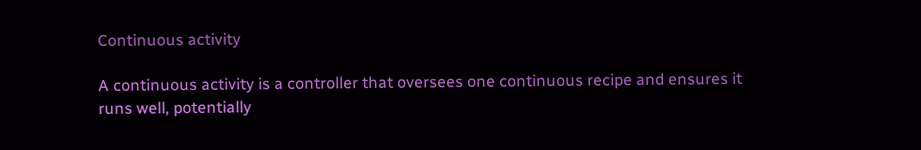Continuous activity

A continuous activity is a controller that oversees one continuous recipe and ensures it runs well, potentially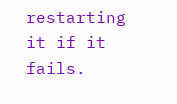restarting it if it fails.